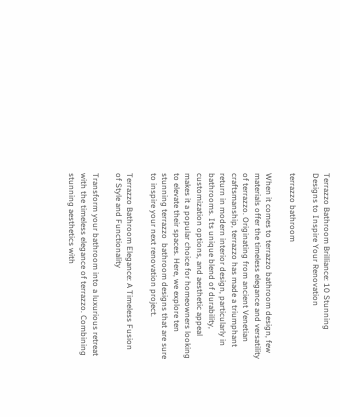Terrazzo Bathroom Brilliance: 10 Stunning Designs to Inspire Your Renovation

terrazzo bathroom

When it comes to terrazzo bathroom design, few materials offer the timeless elegance and versatility of terrazzo. Originating from ancient Venetian craftsmanship, terrazzo has made a triumphant return in modern interior design, particularly in bathrooms. Its unique blend of durability, customization options, and aesthetic appeal makes it a popular choice for homeowners looking to elevate their spaces. Here, we explore ten stunning terrazzo  bathroom designs that are sure to inspire your next renovation project.

Terrazzo Bathroom Elegance: A Timeless Fusion of Style and Functionality

Transform your bathroom into a luxurious retreat with the timeless elegance of terrazzo. Combining stunning aesthetics with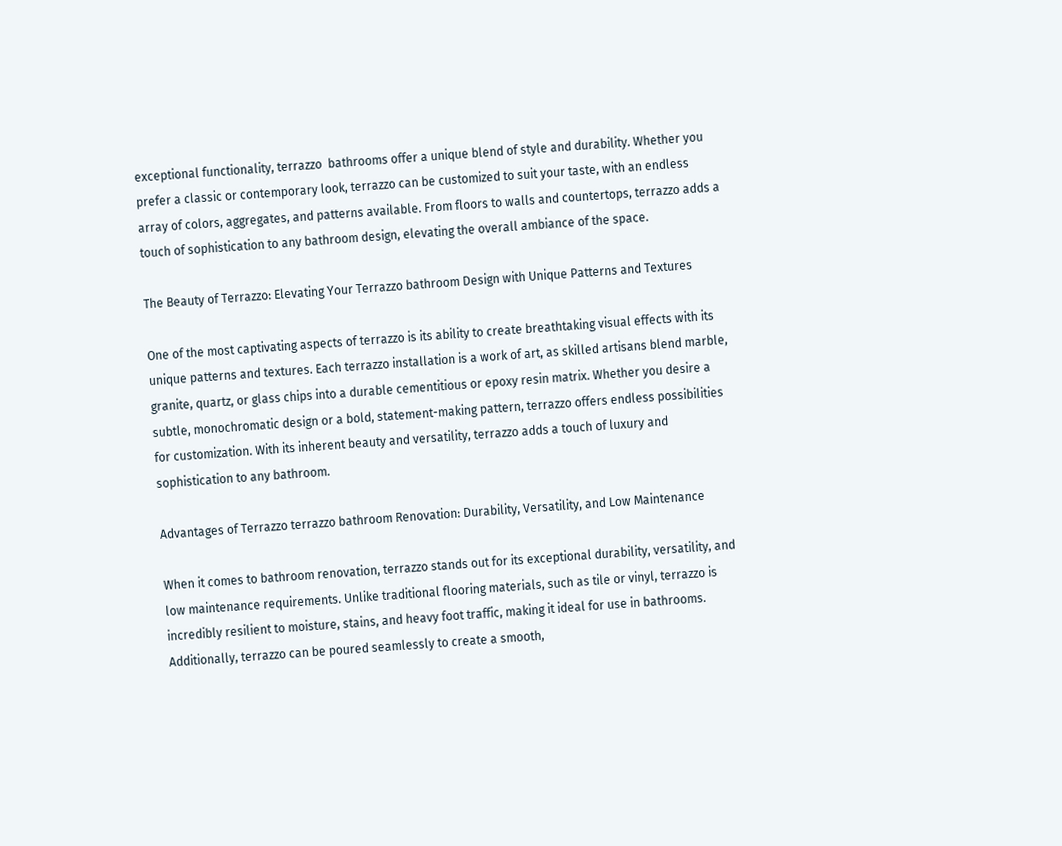exceptional functionality, terrazzo  bathrooms offer a unique blend of style and durability. Whether you prefer a classic or contemporary look, terrazzo can be customized to suit your taste, with an endless array of colors, aggregates, and patterns available. From floors to walls and countertops, terrazzo adds a touch of sophistication to any bathroom design, elevating the overall ambiance of the space.

The Beauty of Terrazzo: Elevating Your Terrazzo bathroom Design with Unique Patterns and Textures

One of the most captivating aspects of terrazzo is its ability to create breathtaking visual effects with its unique patterns and textures. Each terrazzo installation is a work of art, as skilled artisans blend marble, granite, quartz, or glass chips into a durable cementitious or epoxy resin matrix. Whether you desire a subtle, monochromatic design or a bold, statement-making pattern, terrazzo offers endless possibilities for customization. With its inherent beauty and versatility, terrazzo adds a touch of luxury and sophistication to any bathroom.

Advantages of Terrazzo terrazzo bathroom Renovation: Durability, Versatility, and Low Maintenance

When it comes to bathroom renovation, terrazzo stands out for its exceptional durability, versatility, and low maintenance requirements. Unlike traditional flooring materials, such as tile or vinyl, terrazzo is incredibly resilient to moisture, stains, and heavy foot traffic, making it ideal for use in bathrooms. Additionally, terrazzo can be poured seamlessly to create a smooth,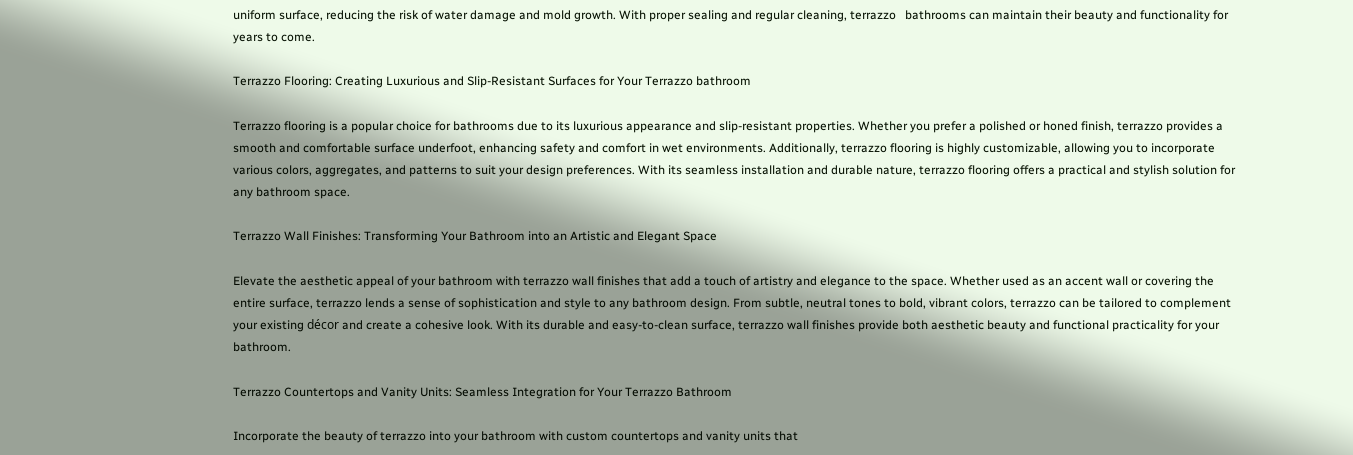uniform surface, reducing the risk of water damage and mold growth. With proper sealing and regular cleaning, terrazzo   bathrooms can maintain their beauty and functionality for years to come.

Terrazzo Flooring: Creating Luxurious and Slip-Resistant Surfaces for Your Terrazzo bathroom

Terrazzo flooring is a popular choice for bathrooms due to its luxurious appearance and slip-resistant properties. Whether you prefer a polished or honed finish, terrazzo provides a smooth and comfortable surface underfoot, enhancing safety and comfort in wet environments. Additionally, terrazzo flooring is highly customizable, allowing you to incorporate various colors, aggregates, and patterns to suit your design preferences. With its seamless installation and durable nature, terrazzo flooring offers a practical and stylish solution for any bathroom space.

Terrazzo Wall Finishes: Transforming Your Bathroom into an Artistic and Elegant Space

Elevate the aesthetic appeal of your bathroom with terrazzo wall finishes that add a touch of artistry and elegance to the space. Whether used as an accent wall or covering the entire surface, terrazzo lends a sense of sophistication and style to any bathroom design. From subtle, neutral tones to bold, vibrant colors, terrazzo can be tailored to complement your existing décor and create a cohesive look. With its durable and easy-to-clean surface, terrazzo wall finishes provide both aesthetic beauty and functional practicality for your bathroom.

Terrazzo Countertops and Vanity Units: Seamless Integration for Your Terrazzo Bathroom

Incorporate the beauty of terrazzo into your bathroom with custom countertops and vanity units that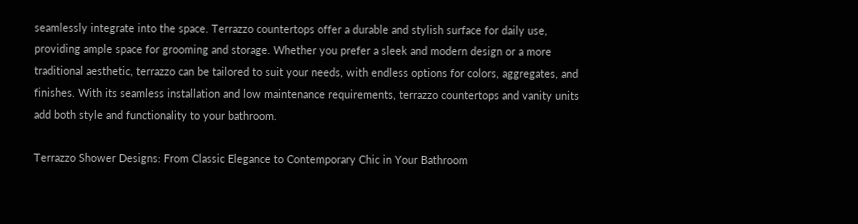seamlessly integrate into the space. Terrazzo countertops offer a durable and stylish surface for daily use, providing ample space for grooming and storage. Whether you prefer a sleek and modern design or a more traditional aesthetic, terrazzo can be tailored to suit your needs, with endless options for colors, aggregates, and finishes. With its seamless installation and low maintenance requirements, terrazzo countertops and vanity units add both style and functionality to your bathroom.

Terrazzo Shower Designs: From Classic Elegance to Contemporary Chic in Your Bathroom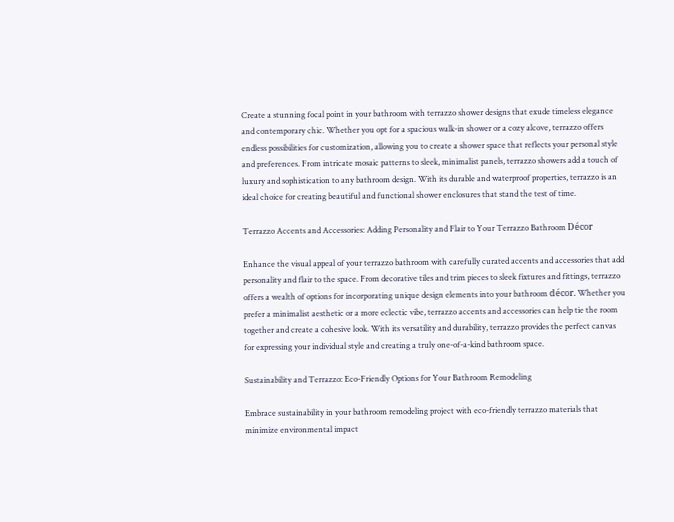Create a stunning focal point in your bathroom with terrazzo shower designs that exude timeless elegance and contemporary chic. Whether you opt for a spacious walk-in shower or a cozy alcove, terrazzo offers endless possibilities for customization, allowing you to create a shower space that reflects your personal style and preferences. From intricate mosaic patterns to sleek, minimalist panels, terrazzo showers add a touch of luxury and sophistication to any bathroom design. With its durable and waterproof properties, terrazzo is an ideal choice for creating beautiful and functional shower enclosures that stand the test of time.

Terrazzo Accents and Accessories: Adding Personality and Flair to Your Terrazzo Bathroom Décor

Enhance the visual appeal of your terrazzo bathroom with carefully curated accents and accessories that add personality and flair to the space. From decorative tiles and trim pieces to sleek fixtures and fittings, terrazzo offers a wealth of options for incorporating unique design elements into your bathroom décor. Whether you prefer a minimalist aesthetic or a more eclectic vibe, terrazzo accents and accessories can help tie the room together and create a cohesive look. With its versatility and durability, terrazzo provides the perfect canvas for expressing your individual style and creating a truly one-of-a-kind bathroom space.

Sustainability and Terrazzo: Eco-Friendly Options for Your Bathroom Remodeling

Embrace sustainability in your bathroom remodeling project with eco-friendly terrazzo materials that minimize environmental impact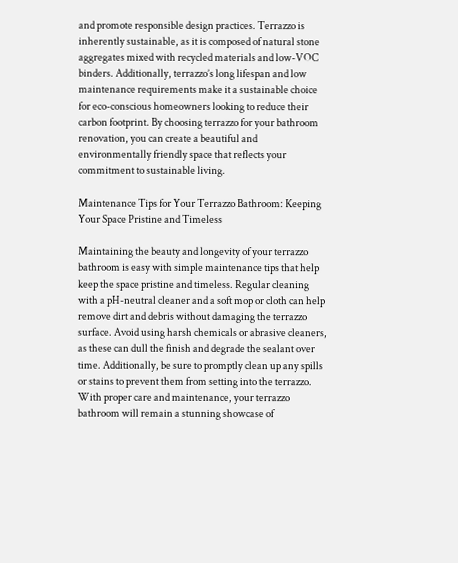and promote responsible design practices. Terrazzo is inherently sustainable, as it is composed of natural stone aggregates mixed with recycled materials and low-VOC binders. Additionally, terrazzo’s long lifespan and low maintenance requirements make it a sustainable choice for eco-conscious homeowners looking to reduce their carbon footprint. By choosing terrazzo for your bathroom renovation, you can create a beautiful and environmentally friendly space that reflects your commitment to sustainable living.

Maintenance Tips for Your Terrazzo Bathroom: Keeping Your Space Pristine and Timeless

Maintaining the beauty and longevity of your terrazzo bathroom is easy with simple maintenance tips that help keep the space pristine and timeless. Regular cleaning with a pH-neutral cleaner and a soft mop or cloth can help remove dirt and debris without damaging the terrazzo surface. Avoid using harsh chemicals or abrasive cleaners, as these can dull the finish and degrade the sealant over time. Additionally, be sure to promptly clean up any spills or stains to prevent them from setting into the terrazzo. With proper care and maintenance, your terrazzo bathroom will remain a stunning showcase of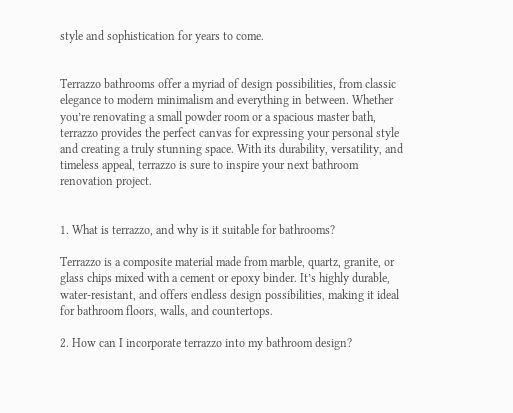style and sophistication for years to come.


Terrazzo bathrooms offer a myriad of design possibilities, from classic elegance to modern minimalism and everything in between. Whether you’re renovating a small powder room or a spacious master bath, terrazzo provides the perfect canvas for expressing your personal style and creating a truly stunning space. With its durability, versatility, and timeless appeal, terrazzo is sure to inspire your next bathroom renovation project.


1. What is terrazzo, and why is it suitable for bathrooms?

Terrazzo is a composite material made from marble, quartz, granite, or glass chips mixed with a cement or epoxy binder. It’s highly durable, water-resistant, and offers endless design possibilities, making it ideal for bathroom floors, walls, and countertops.

2. How can I incorporate terrazzo into my bathroom design?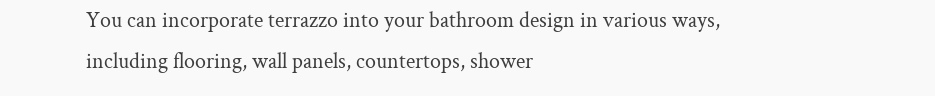You can incorporate terrazzo into your bathroom design in various ways, including flooring, wall panels, countertops, shower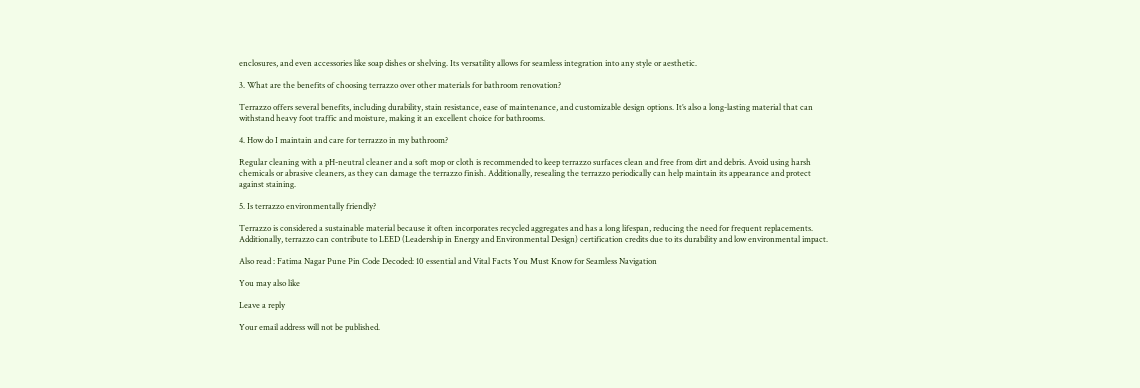enclosures, and even accessories like soap dishes or shelving. Its versatility allows for seamless integration into any style or aesthetic.

3. What are the benefits of choosing terrazzo over other materials for bathroom renovation?

Terrazzo offers several benefits, including durability, stain resistance, ease of maintenance, and customizable design options. It’s also a long-lasting material that can withstand heavy foot traffic and moisture, making it an excellent choice for bathrooms.

4. How do I maintain and care for terrazzo in my bathroom?

Regular cleaning with a pH-neutral cleaner and a soft mop or cloth is recommended to keep terrazzo surfaces clean and free from dirt and debris. Avoid using harsh chemicals or abrasive cleaners, as they can damage the terrazzo finish. Additionally, resealing the terrazzo periodically can help maintain its appearance and protect against staining.

5. Is terrazzo environmentally friendly?

Terrazzo is considered a sustainable material because it often incorporates recycled aggregates and has a long lifespan, reducing the need for frequent replacements. Additionally, terrazzo can contribute to LEED (Leadership in Energy and Environmental Design) certification credits due to its durability and low environmental impact.

Also read : Fatima Nagar Pune Pin Code Decoded: 10 essential and Vital Facts You Must Know for Seamless Navigation

You may also like

Leave a reply

Your email address will not be published.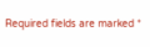Required fields are marked *